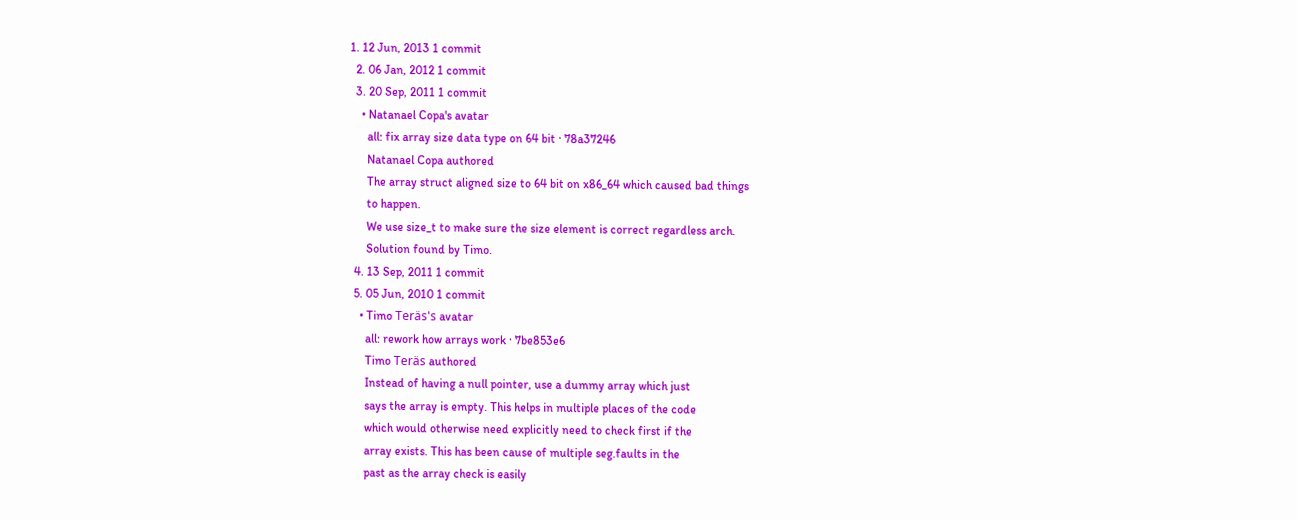1. 12 Jun, 2013 1 commit
  2. 06 Jan, 2012 1 commit
  3. 20 Sep, 2011 1 commit
    • Natanael Copa's avatar
      all: fix array size data type on 64 bit · 78a37246
      Natanael Copa authored
      The array struct aligned size to 64 bit on x86_64 which caused bad things
      to happen.
      We use size_t to make sure the size element is correct regardless arch.
      Solution found by Timo.
  4. 13 Sep, 2011 1 commit
  5. 05 Jun, 2010 1 commit
    • Timo Teräs's avatar
      all: rework how arrays work · 7be853e6
      Timo Teräs authored
      Instead of having a null pointer, use a dummy array which just
      says the array is empty. This helps in multiple places of the code
      which would otherwise need explicitly need to check first if the
      array exists. This has been cause of multiple seg.faults in the
      past as the array check is easily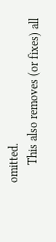omitted.
      This also removes (or fixes) all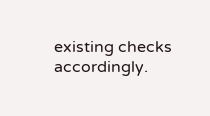existing checks accordingly.